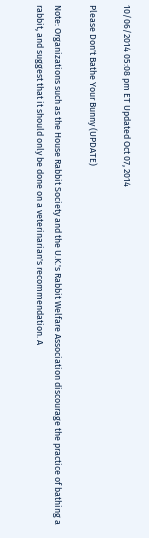10/06/2014 05:08 pm ET Updated Oct 07, 2014

Please Don't Bathe Your Bunny (UPDATE)

Note: Organizations such as the House Rabbit Society and the U.K.'s Rabbit Welfare Association discourage the practice of bathing a rabbit, and suggest that it should only be done on a veterinarian's recommendation. A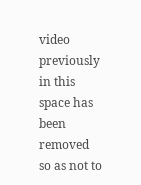video previously in this space has been removed so as not to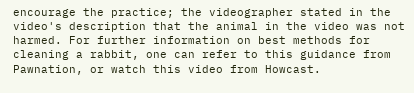encourage the practice; the videographer stated in the video's description that the animal in the video was not harmed. For further information on best methods for cleaning a rabbit, one can refer to this guidance from Pawnation, or watch this video from Howcast.